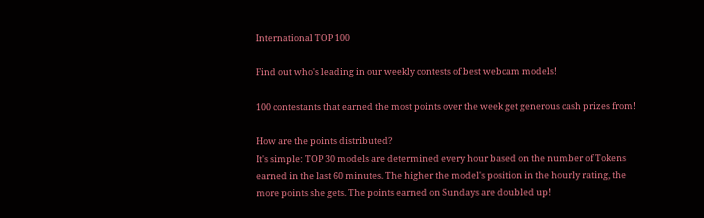International TOP 100

Find out who's leading in our weekly contests of best webcam models!

100 contestants that earned the most points over the week get generous cash prizes from!

How are the points distributed?
It's simple: TOP 30 models are determined every hour based on the number of Tokens earned in the last 60 minutes. The higher the model's position in the hourly rating, the more points she gets. The points earned on Sundays are doubled up!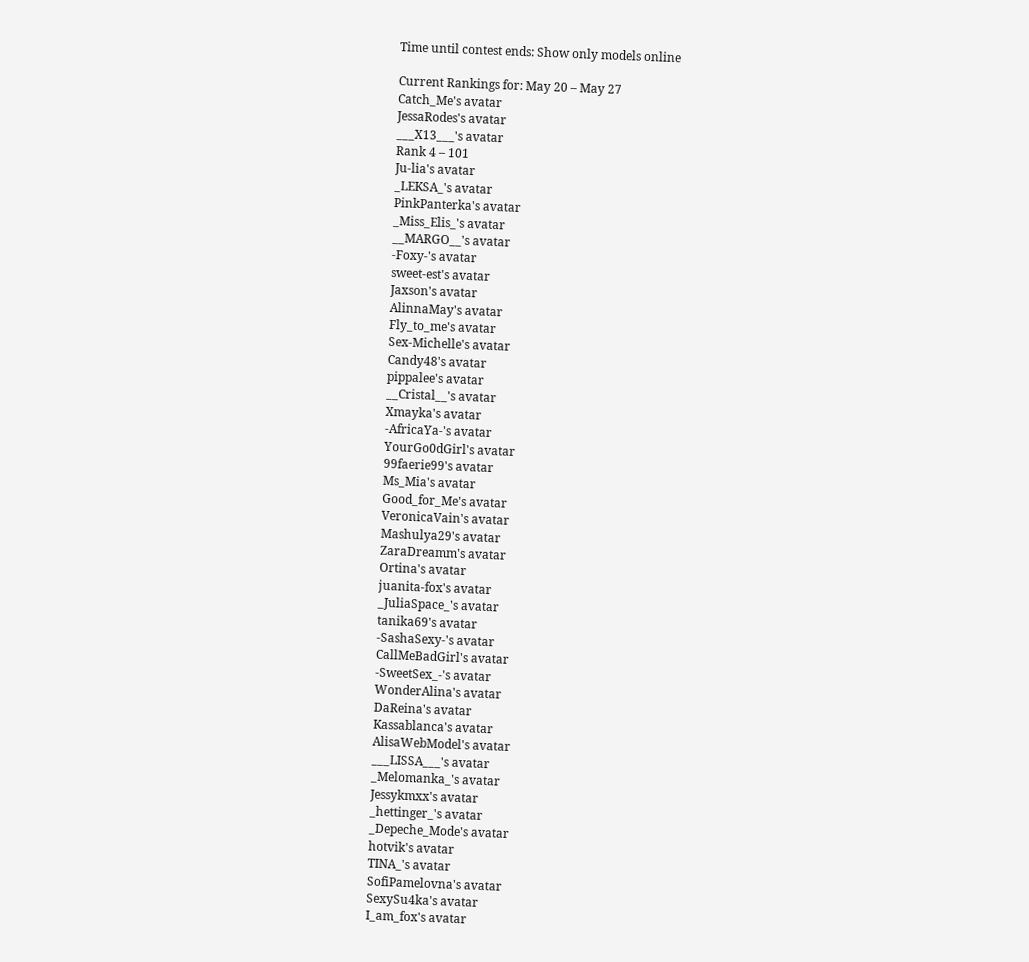Time until contest ends: Show only models online

Current Rankings for: May 20 – May 27
Catch_Me's avatar
JessaRodes's avatar
___X13___'s avatar
Rank 4 – 101
Ju-lia's avatar
_LEKSA_'s avatar
PinkPanterka's avatar
_Miss_Elis_'s avatar
__MARGO__'s avatar
-Foxy-'s avatar
sweet-est's avatar
Jaxson's avatar
AlinnaMay's avatar
Fly_to_me's avatar
Sex-Michelle's avatar
Candy48's avatar
pippalee's avatar
__Cristal__'s avatar
Xmayka's avatar
-AfricaYa-'s avatar
YourGo0dGirl's avatar
99faerie99's avatar
Ms_Mia's avatar
Good_for_Me's avatar
VeronicaVain's avatar
Mashulya29's avatar
ZaraDreamm's avatar
Ortina's avatar
juanita-fox's avatar
_JuliaSpace_'s avatar
tanika69's avatar
-SashaSexy-'s avatar
CallMeBadGirl's avatar
-SweetSex_-'s avatar
WonderAlina's avatar
DaReina's avatar
Kassablanca's avatar
AlisaWebModel's avatar
___LISSA___'s avatar
_Melomanka_'s avatar
Jessykmxx's avatar
_hettinger_'s avatar
_Depeche_Mode's avatar
hotvik's avatar
TINA_'s avatar
SofiPamelovna's avatar
SexySu4ka's avatar
I_am_fox's avatar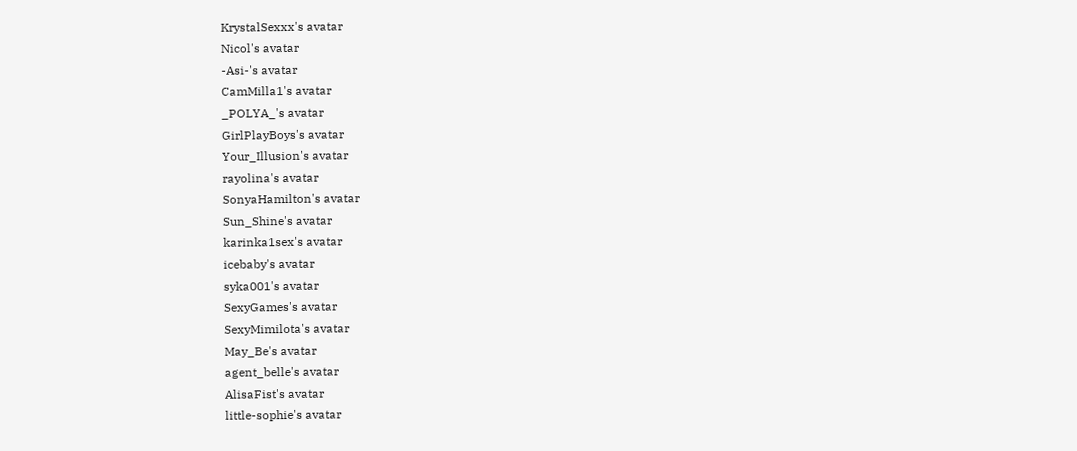KrystalSexxx's avatar
Nicol's avatar
-Asi-'s avatar
CamMilla1's avatar
_POLYA_'s avatar
GirlPlayBoys's avatar
Your_Illusion's avatar
rayolina's avatar
SonyaHamilton's avatar
Sun_Shine's avatar
karinka1sex's avatar
icebaby's avatar
syka001's avatar
SexyGames's avatar
SexyMimilota's avatar
May_Be's avatar
agent_belle's avatar
AlisaFist's avatar
little-sophie's avatar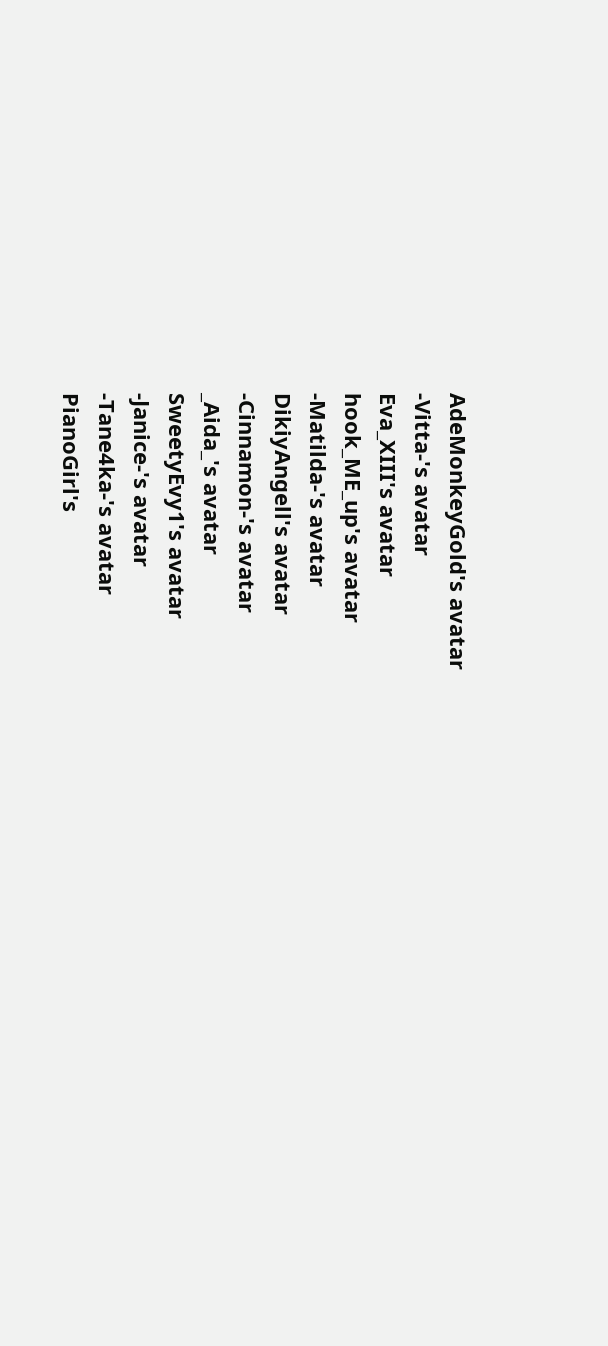AdeMonkeyGold's avatar
-Vitta-'s avatar
Eva_XIII's avatar
hook_ME_up's avatar
-Matilda-'s avatar
DikiyAngell's avatar
-Cinnamon-'s avatar
_Aida_'s avatar
SweetyEvy1's avatar
-Janice-'s avatar
-Tane4ka-'s avatar
PianoGirl's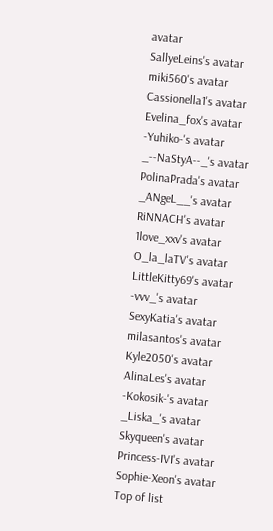avatar
SallyeLeins's avatar
miki560's avatar
Cassionella1's avatar
Evelina_fox's avatar
-Yuhiko-'s avatar
_--NaStyA--_'s avatar
PolinaPrada's avatar
_ANgeL__'s avatar
RiNNACH's avatar
1love_xxv's avatar
O_la_laTV's avatar
LittleKitty69's avatar
-vvv_'s avatar
SexyKatia's avatar
milasantos's avatar
Kyle2050's avatar
AlinaLes's avatar
-Kokosik-'s avatar
_Liska_'s avatar
Skyqueen's avatar
Princess-IVI's avatar
Sophie-Xeon's avatar
Top of list